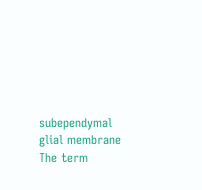subependymal glial membrane
The term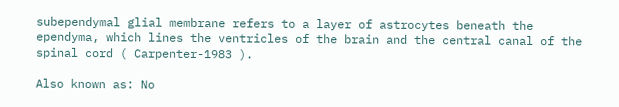subependymal glial membrane refers to a layer of astrocytes beneath the ependyma, which lines the ventricles of the brain and the central canal of the spinal cord ( Carpenter-1983 ).

Also known as: No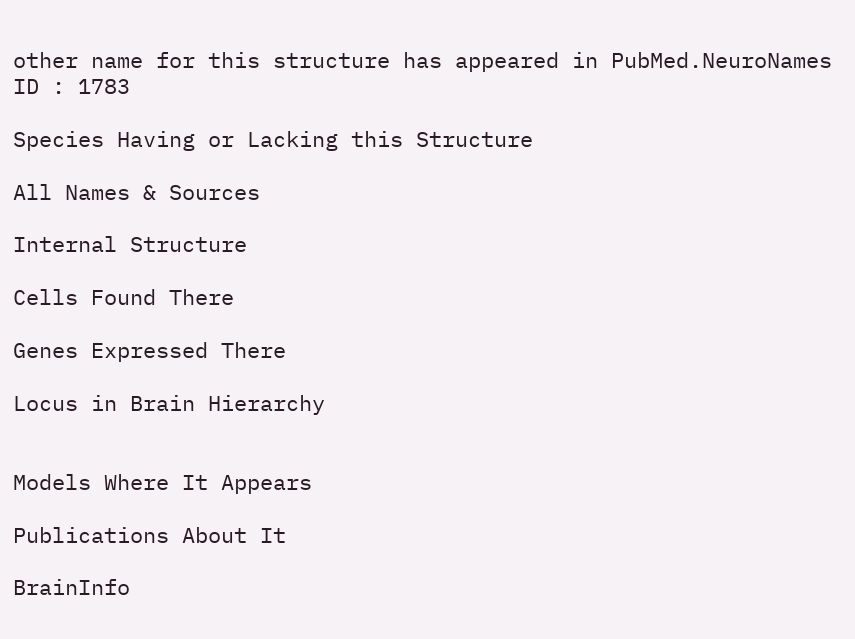other name for this structure has appeared in PubMed.NeuroNames ID : 1783

Species Having or Lacking this Structure

All Names & Sources

Internal Structure

Cells Found There

Genes Expressed There

Locus in Brain Hierarchy


Models Where It Appears

Publications About It

BrainInfo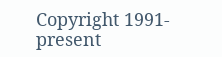Copyright 1991-present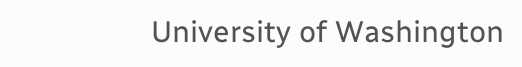University of Washington